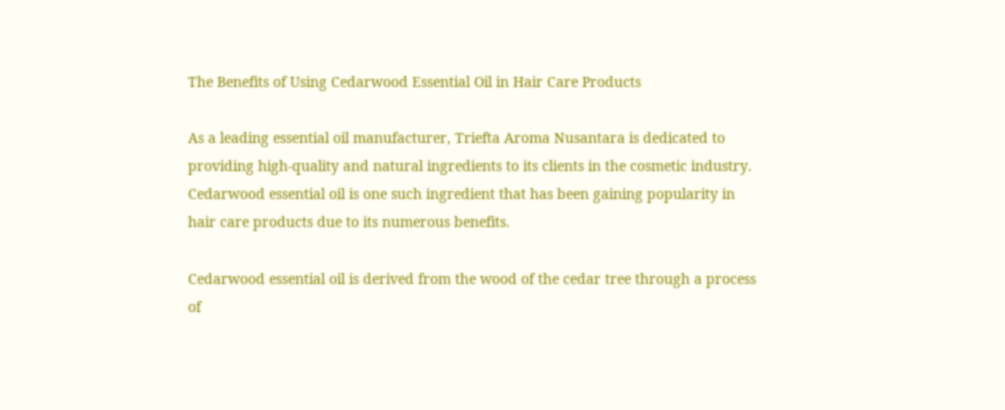The Benefits of Using Cedarwood Essential Oil in Hair Care Products

As a leading essential oil manufacturer, Triefta Aroma Nusantara is dedicated to providing high-quality and natural ingredients to its clients in the cosmetic industry. Cedarwood essential oil is one such ingredient that has been gaining popularity in hair care products due to its numerous benefits.

Cedarwood essential oil is derived from the wood of the cedar tree through a process of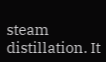steam distillation. It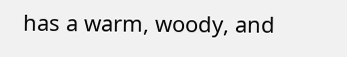has a warm, woody, and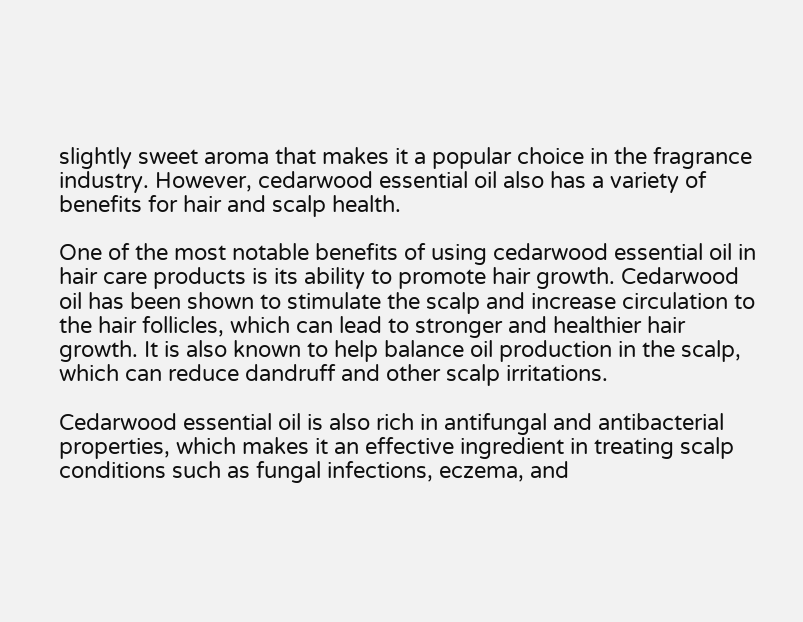slightly sweet aroma that makes it a popular choice in the fragrance industry. However, cedarwood essential oil also has a variety of benefits for hair and scalp health.

One of the most notable benefits of using cedarwood essential oil in hair care products is its ability to promote hair growth. Cedarwood oil has been shown to stimulate the scalp and increase circulation to the hair follicles, which can lead to stronger and healthier hair growth. It is also known to help balance oil production in the scalp, which can reduce dandruff and other scalp irritations.

Cedarwood essential oil is also rich in antifungal and antibacterial properties, which makes it an effective ingredient in treating scalp conditions such as fungal infections, eczema, and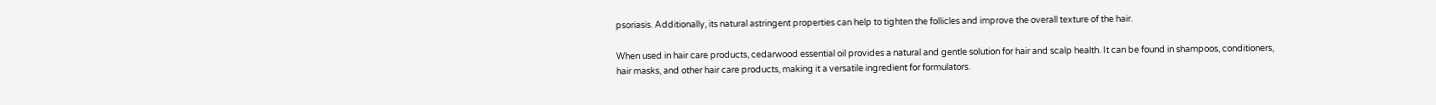psoriasis. Additionally, its natural astringent properties can help to tighten the follicles and improve the overall texture of the hair.

When used in hair care products, cedarwood essential oil provides a natural and gentle solution for hair and scalp health. It can be found in shampoos, conditioners, hair masks, and other hair care products, making it a versatile ingredient for formulators.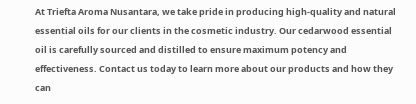At Triefta Aroma Nusantara, we take pride in producing high-quality and natural essential oils for our clients in the cosmetic industry. Our cedarwood essential oil is carefully sourced and distilled to ensure maximum potency and effectiveness. Contact us today to learn more about our products and how they can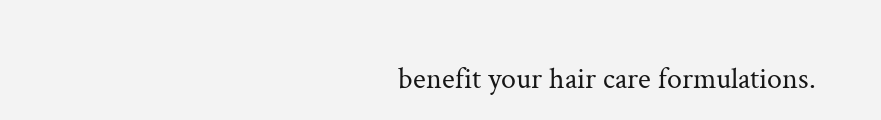benefit your hair care formulations.